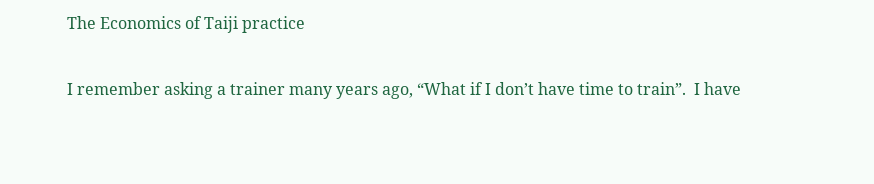The Economics of Taiji practice

I remember asking a trainer many years ago, “What if I don’t have time to train”.  I have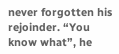never forgotten his rejoinder. “You know what”, he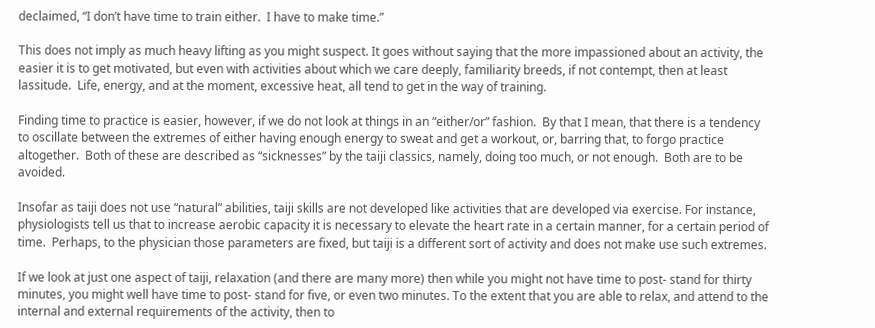declaimed, “I don’t have time to train either.  I have to make time.”

This does not imply as much heavy lifting as you might suspect. It goes without saying that the more impassioned about an activity, the easier it is to get motivated, but even with activities about which we care deeply, familiarity breeds, if not contempt, then at least lassitude.  Life, energy, and at the moment, excessive heat, all tend to get in the way of training.

Finding time to practice is easier, however, if we do not look at things in an “either/or” fashion.  By that I mean, that there is a tendency to oscillate between the extremes of either having enough energy to sweat and get a workout, or, barring that, to forgo practice altogether.  Both of these are described as “sicknesses” by the taiji classics, namely, doing too much, or not enough.  Both are to be avoided.

Insofar as taiji does not use “natural” abilities, taiji skills are not developed like activities that are developed via exercise. For instance, physiologists tell us that to increase aerobic capacity it is necessary to elevate the heart rate in a certain manner, for a certain period of time.  Perhaps, to the physician those parameters are fixed, but taiji is a different sort of activity and does not make use such extremes.

If we look at just one aspect of taiji, relaxation (and there are many more) then while you might not have time to post- stand for thirty minutes, you might well have time to post- stand for five, or even two minutes. To the extent that you are able to relax, and attend to the internal and external requirements of the activity, then to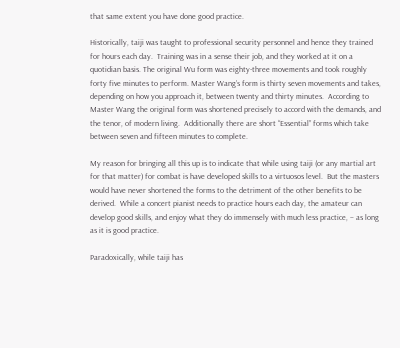that same extent you have done good practice.

Historically, taiji was taught to professional security personnel and hence they trained for hours each day.  Training was in a sense their job, and they worked at it on a quotidian basis. The original Wu form was eighty-three movements and took roughly forty five minutes to perform. Master Wang’s form is thirty seven movements and takes, depending on how you approach it, between twenty and thirty minutes.  According to Master Wang the original form was shortened precisely to accord with the demands, and the tenor, of modern living.  Additionally there are short “Essential” forms which take between seven and fifteen minutes to complete.

My reason for bringing all this up is to indicate that while using taiji (or any martial art for that matter) for combat is have developed skills to a virtuosos level.  But the masters would have never shortened the forms to the detriment of the other benefits to be derived.  While a concert pianist needs to practice hours each day, the amateur can develop good skills, and enjoy what they do immensely with much less practice, – as long as it is good practice.

Paradoxically, while taiji has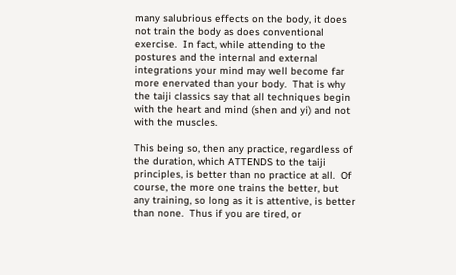many salubrious effects on the body, it does not train the body as does conventional exercise.  In fact, while attending to the postures and the internal and external integrations your mind may well become far more enervated than your body.  That is why the taiji classics say that all techniques begin with the heart and mind (shen and yi) and not with the muscles.

This being so, then any practice, regardless of the duration, which ATTENDS to the taiji principles, is better than no practice at all.  Of course, the more one trains the better, but any training, so long as it is attentive, is better than none.  Thus if you are tired, or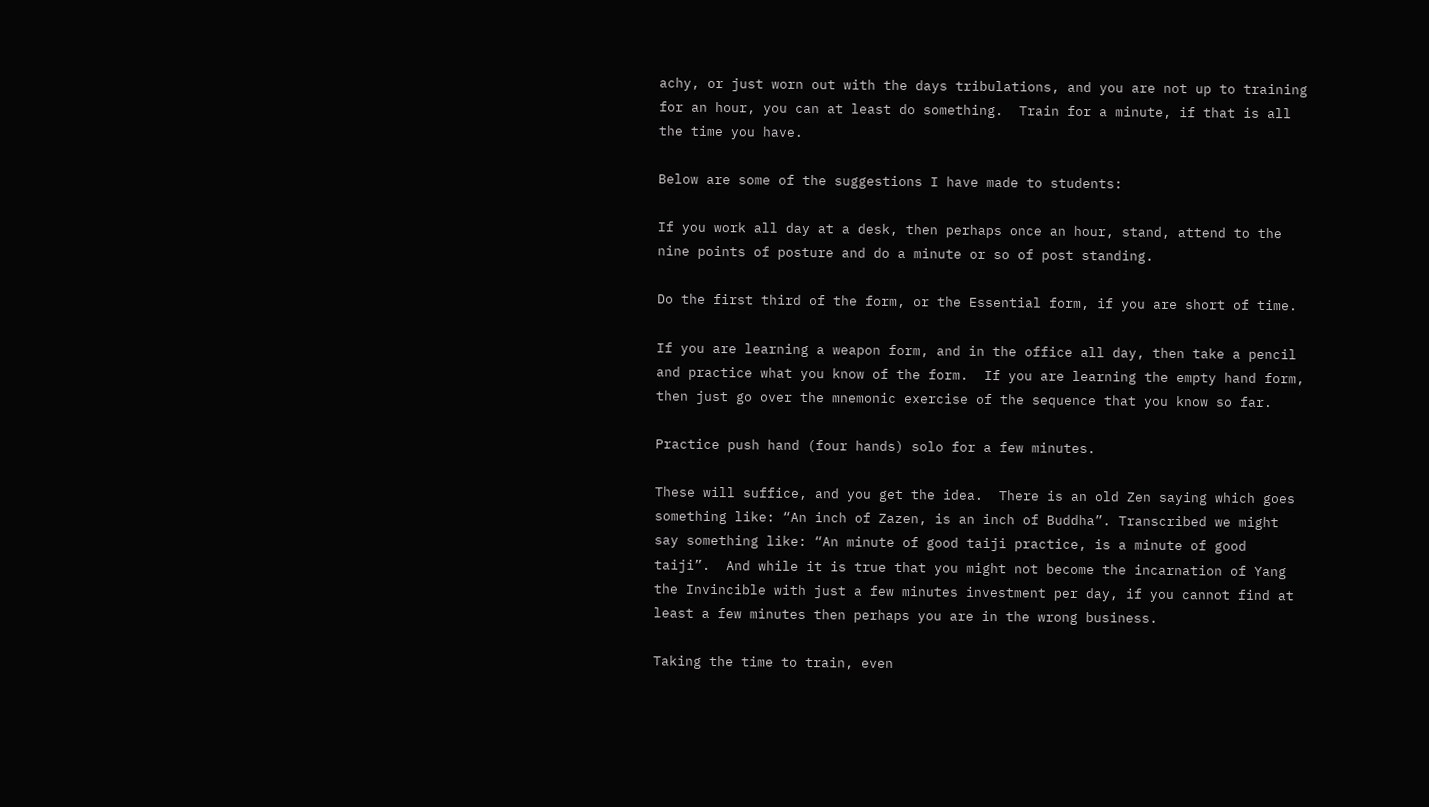achy, or just worn out with the days tribulations, and you are not up to training for an hour, you can at least do something.  Train for a minute, if that is all the time you have.

Below are some of the suggestions I have made to students:

If you work all day at a desk, then perhaps once an hour, stand, attend to the nine points of posture and do a minute or so of post standing.

Do the first third of the form, or the Essential form, if you are short of time.

If you are learning a weapon form, and in the office all day, then take a pencil and practice what you know of the form.  If you are learning the empty hand form, then just go over the mnemonic exercise of the sequence that you know so far.

Practice push hand (four hands) solo for a few minutes.

These will suffice, and you get the idea.  There is an old Zen saying which goes something like: “An inch of Zazen, is an inch of Buddha”. Transcribed we might say something like: “An minute of good taiji practice, is a minute of good taiji”.  And while it is true that you might not become the incarnation of Yang the Invincible with just a few minutes investment per day, if you cannot find at least a few minutes then perhaps you are in the wrong business.

Taking the time to train, even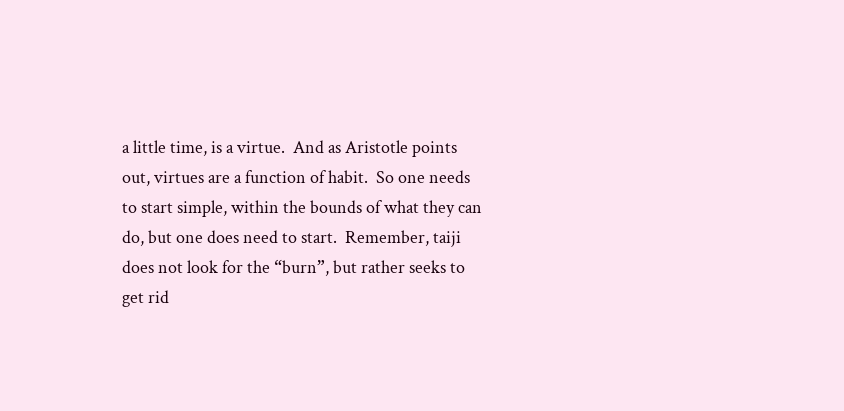a little time, is a virtue.  And as Aristotle points out, virtues are a function of habit.  So one needs to start simple, within the bounds of what they can do, but one does need to start.  Remember, taiji does not look for the “burn”, but rather seeks to get rid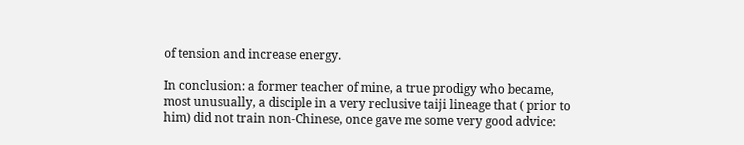of tension and increase energy.

In conclusion: a former teacher of mine, a true prodigy who became, most unusually, a disciple in a very reclusive taiji lineage that ( prior to him) did not train non-Chinese, once gave me some very good advice: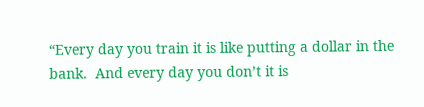“Every day you train it is like putting a dollar in the bank.  And every day you don’t it is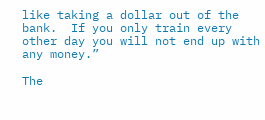like taking a dollar out of the bank.  If you only train every other day you will not end up with any money.”

The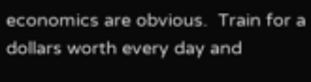economics are obvious.  Train for a dollars worth every day and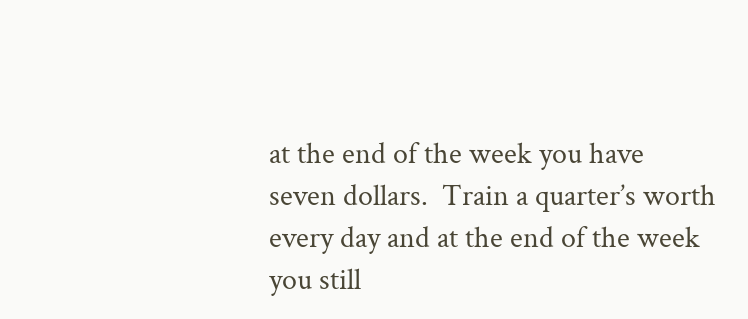at the end of the week you have seven dollars.  Train a quarter’s worth every day and at the end of the week you still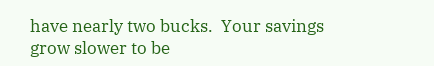have nearly two bucks.  Your savings grow slower to be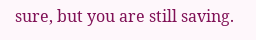sure, but you are still saving.